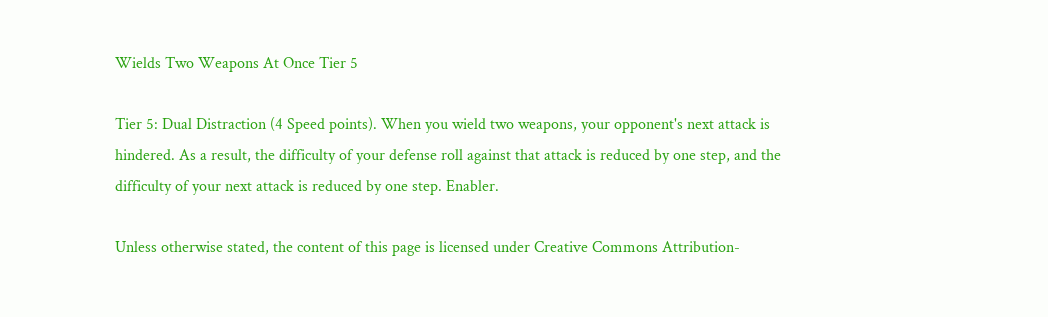Wields Two Weapons At Once Tier 5

Tier 5: Dual Distraction (4 Speed points). When you wield two weapons, your opponent's next attack is hindered. As a result, the difficulty of your defense roll against that attack is reduced by one step, and the difficulty of your next attack is reduced by one step. Enabler.

Unless otherwise stated, the content of this page is licensed under Creative Commons Attribution-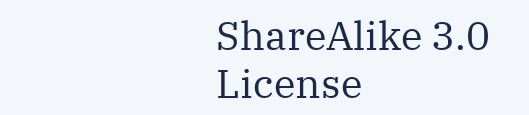ShareAlike 3.0 License